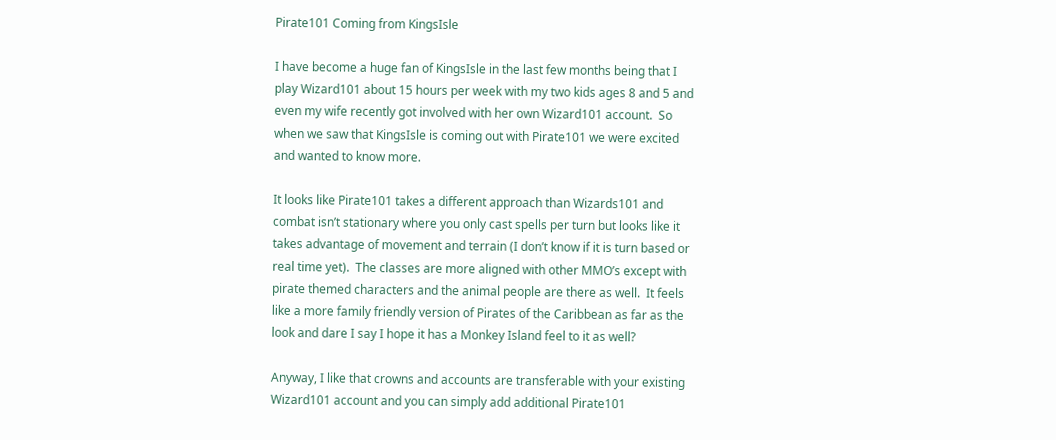Pirate101 Coming from KingsIsle

I have become a huge fan of KingsIsle in the last few months being that I play Wizard101 about 15 hours per week with my two kids ages 8 and 5 and even my wife recently got involved with her own Wizard101 account.  So when we saw that KingsIsle is coming out with Pirate101 we were excited and wanted to know more.

It looks like Pirate101 takes a different approach than Wizards101 and combat isn’t stationary where you only cast spells per turn but looks like it takes advantage of movement and terrain (I don’t know if it is turn based or real time yet).  The classes are more aligned with other MMO’s except with pirate themed characters and the animal people are there as well.  It feels like a more family friendly version of Pirates of the Caribbean as far as the look and dare I say I hope it has a Monkey Island feel to it as well?

Anyway, I like that crowns and accounts are transferable with your existing Wizard101 account and you can simply add additional Pirate101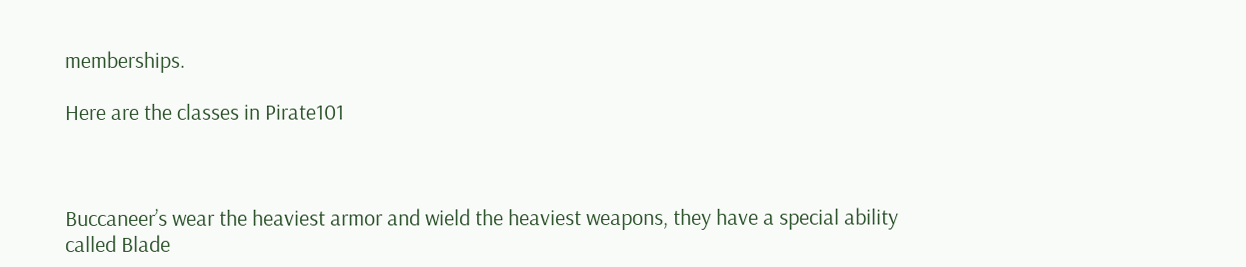memberships.

Here are the classes in Pirate101



Buccaneer’s wear the heaviest armor and wield the heaviest weapons, they have a special ability called Blade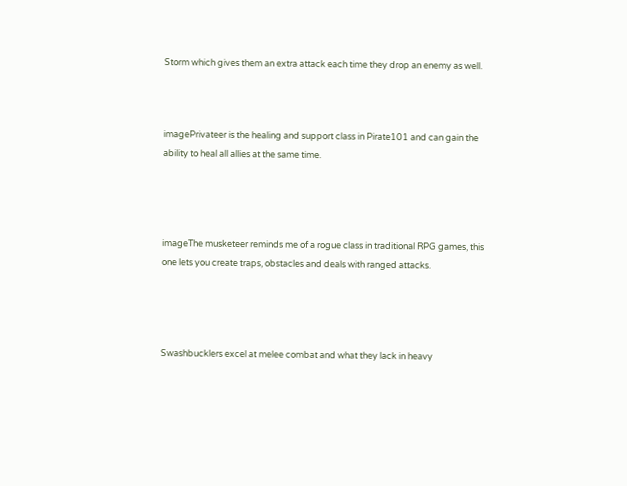Storm which gives them an extra attack each time they drop an enemy as well.



imagePrivateer is the healing and support class in Pirate101 and can gain the ability to heal all allies at the same time.




imageThe musketeer reminds me of a rogue class in traditional RPG games, this one lets you create traps, obstacles and deals with ranged attacks.




Swashbucklers excel at melee combat and what they lack in heavy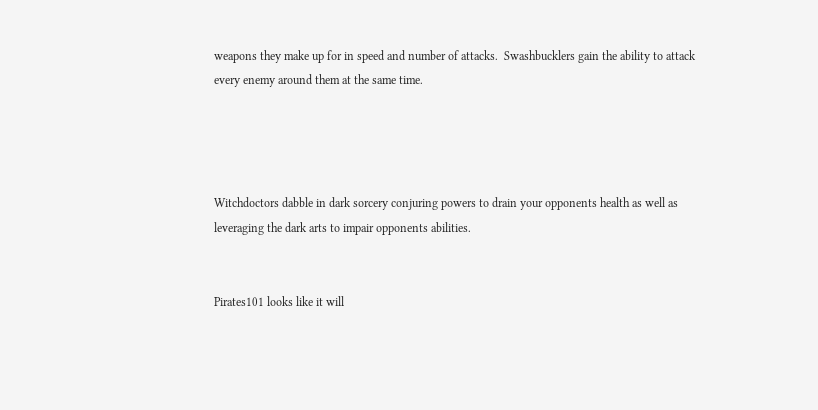weapons they make up for in speed and number of attacks.  Swashbucklers gain the ability to attack every enemy around them at the same time.




Witchdoctors dabble in dark sorcery conjuring powers to drain your opponents health as well as leveraging the dark arts to impair opponents abilities.


Pirates101 looks like it will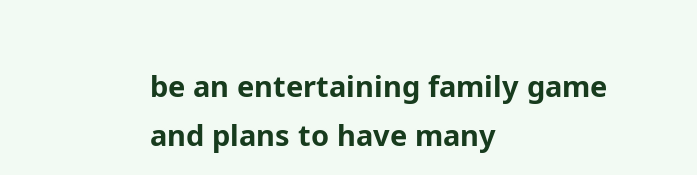be an entertaining family game and plans to have many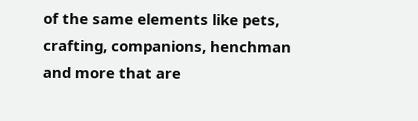of the same elements like pets, crafting, companions, henchman and more that are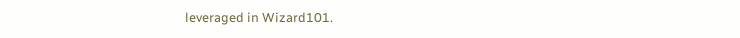leveraged in Wizard101.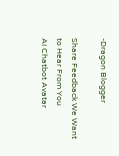-Dragon Blogger

Share Feedback We Want to Hear From You
AI Chatbot Avatar